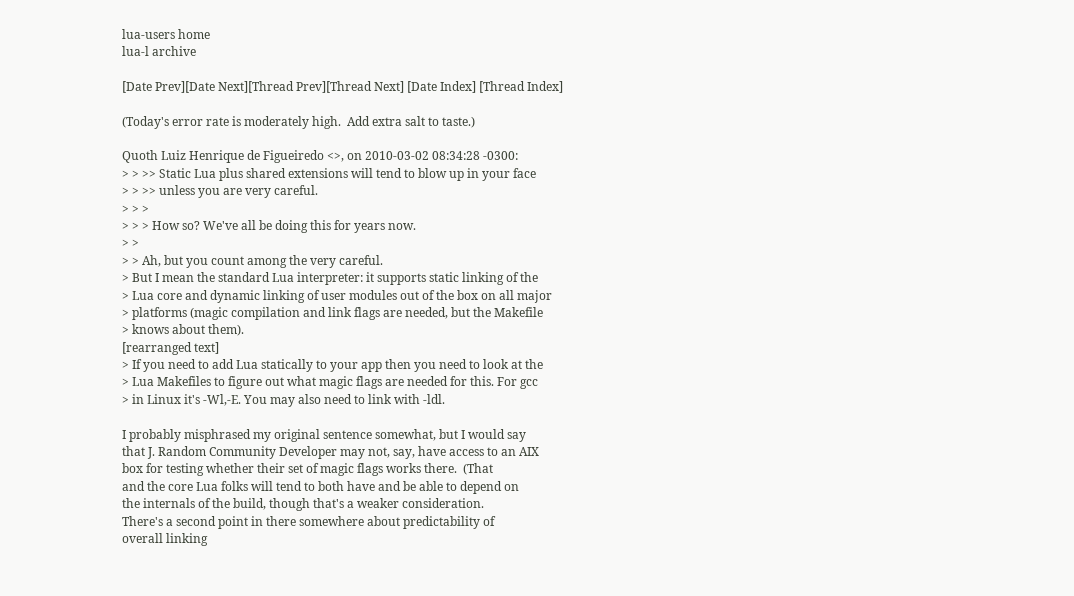lua-users home
lua-l archive

[Date Prev][Date Next][Thread Prev][Thread Next] [Date Index] [Thread Index]

(Today's error rate is moderately high.  Add extra salt to taste.)

Quoth Luiz Henrique de Figueiredo <>, on 2010-03-02 08:34:28 -0300:
> > >> Static Lua plus shared extensions will tend to blow up in your face
> > >> unless you are very careful.
> > >
> > > How so? We've all be doing this for years now.
> >
> > Ah, but you count among the very careful.
> But I mean the standard Lua interpreter: it supports static linking of the
> Lua core and dynamic linking of user modules out of the box on all major
> platforms (magic compilation and link flags are needed, but the Makefile
> knows about them).
[rearranged text]
> If you need to add Lua statically to your app then you need to look at the
> Lua Makefiles to figure out what magic flags are needed for this. For gcc
> in Linux it's -Wl,-E. You may also need to link with -ldl.

I probably misphrased my original sentence somewhat, but I would say
that J. Random Community Developer may not, say, have access to an AIX
box for testing whether their set of magic flags works there.  (That
and the core Lua folks will tend to both have and be able to depend on
the internals of the build, though that's a weaker consideration.
There's a second point in there somewhere about predictability of
overall linking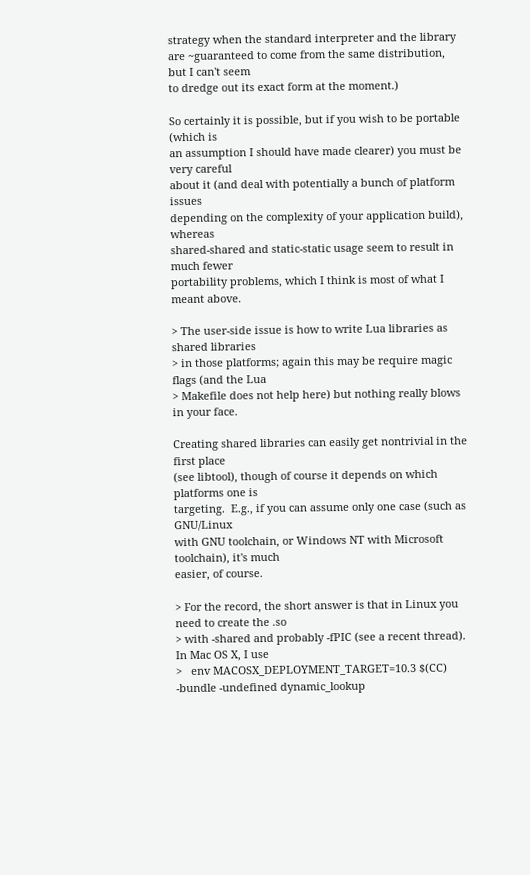strategy when the standard interpreter and the library
are ~guaranteed to come from the same distribution, but I can't seem
to dredge out its exact form at the moment.)

So certainly it is possible, but if you wish to be portable (which is
an assumption I should have made clearer) you must be very careful
about it (and deal with potentially a bunch of platform issues
depending on the complexity of your application build), whereas
shared-shared and static-static usage seem to result in much fewer
portability problems, which I think is most of what I meant above.

> The user-side issue is how to write Lua libraries as shared libraries
> in those platforms; again this may be require magic flags (and the Lua
> Makefile does not help here) but nothing really blows in your face.

Creating shared libraries can easily get nontrivial in the first place
(see libtool), though of course it depends on which platforms one is
targeting.  E.g., if you can assume only one case (such as GNU/Linux
with GNU toolchain, or Windows NT with Microsoft toolchain), it's much
easier, of course.

> For the record, the short answer is that in Linux you need to create the .so
> with -shared and probably -fPIC (see a recent thread). In Mac OS X, I use
>   env MACOSX_DEPLOYMENT_TARGET=10.3 $(CC) -bundle -undefined dynamic_lookup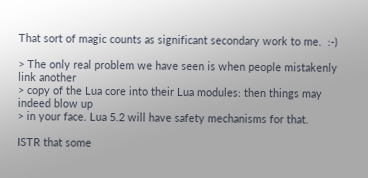That sort of magic counts as significant secondary work to me.  :-)

> The only real problem we have seen is when people mistakenly link another
> copy of the Lua core into their Lua modules: then things may indeed blow up
> in your face. Lua 5.2 will have safety mechanisms for that.

ISTR that some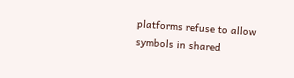platforms refuse to allow symbols in shared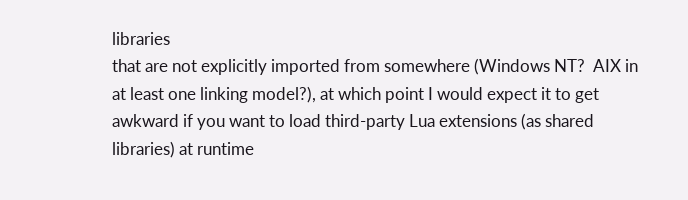libraries
that are not explicitly imported from somewhere (Windows NT?  AIX in
at least one linking model?), at which point I would expect it to get
awkward if you want to load third-party Lua extensions (as shared
libraries) at runtime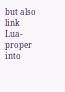but also link Lua-proper into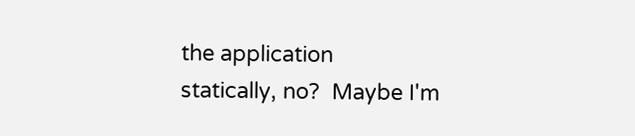the application
statically, no?  Maybe I'm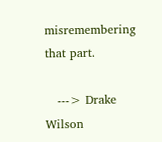misremembering that part.

   ---> Drake Wilson